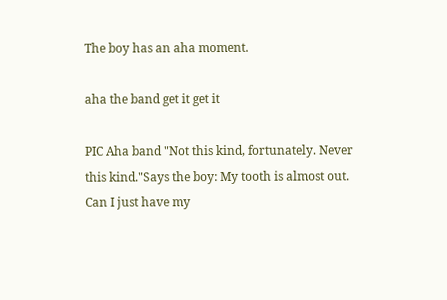The boy has an aha moment.

aha the band get it get it

PIC Aha band "Not this kind, fortunately. Never this kind."Says the boy: My tooth is almost out. Can I just have my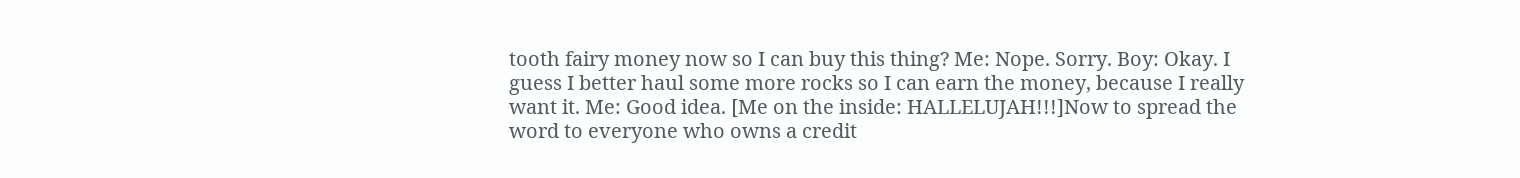tooth fairy money now so I can buy this thing? Me: Nope. Sorry. Boy: Okay. I guess I better haul some more rocks so I can earn the money, because I really want it. Me: Good idea. [Me on the inside: HALLELUJAH!!!]Now to spread the word to everyone who owns a credit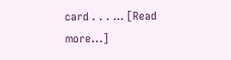card . . . … [Read more...]